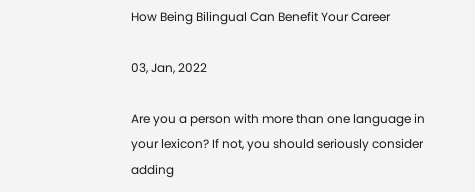How Being Bilingual Can Benefit Your Career

03, Jan, 2022

Are you a person with more than one language in your lexicon? If not, you should seriously consider adding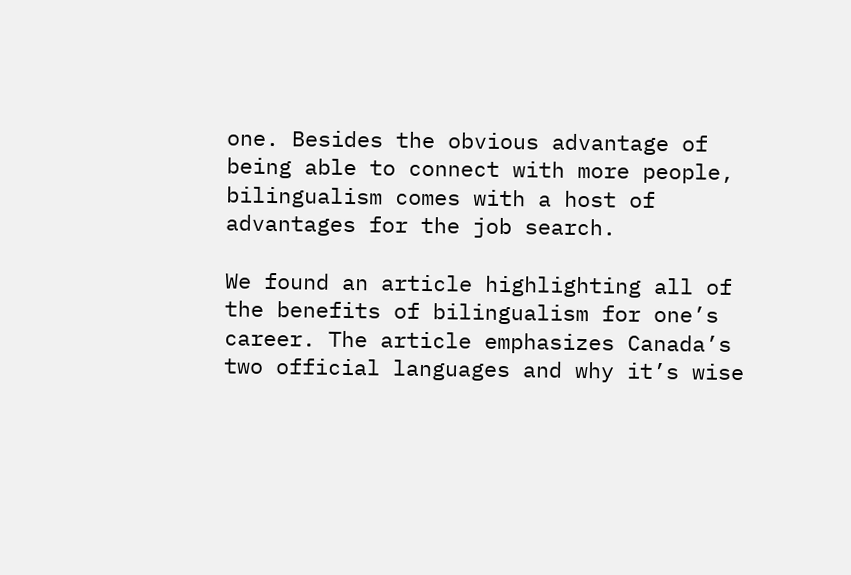one. Besides the obvious advantage of being able to connect with more people, bilingualism comes with a host of advantages for the job search.

We found an article highlighting all of the benefits of bilingualism for one’s career. The article emphasizes Canada’s two official languages and why it’s wise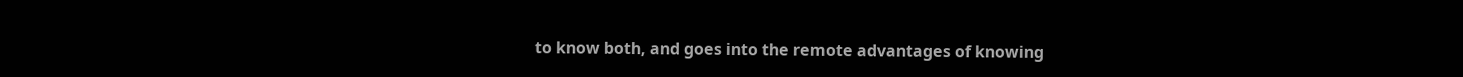to know both, and goes into the remote advantages of knowing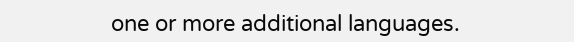one or more additional languages.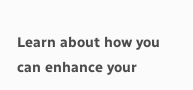Learn about how you can enhance your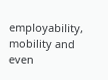employability, mobility and even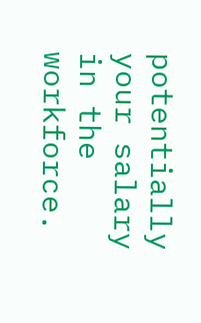potentially your salary in the workforce.